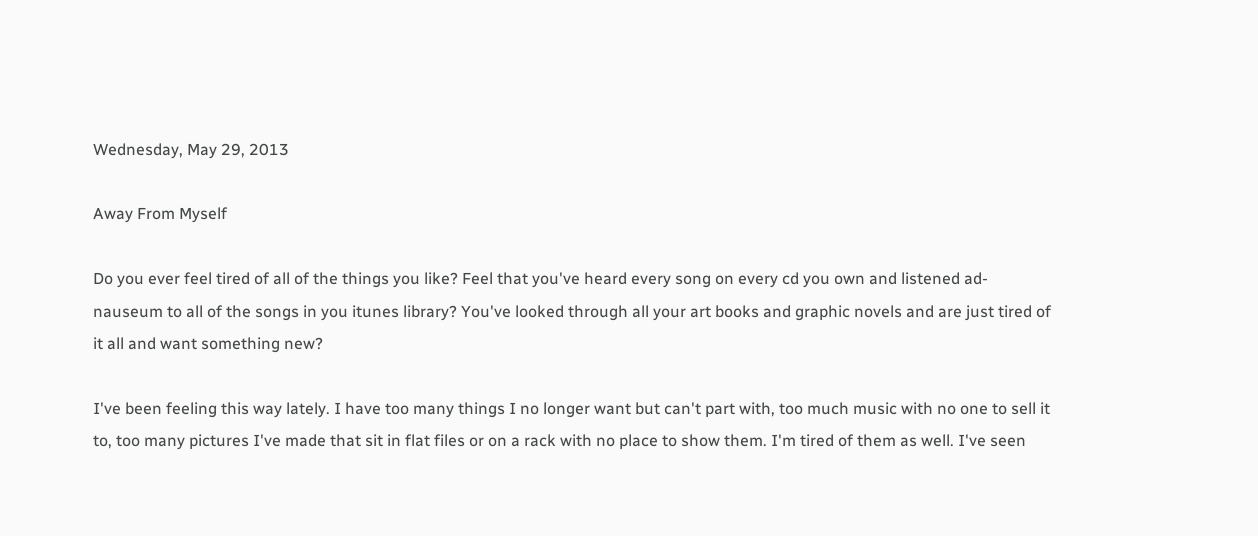Wednesday, May 29, 2013

Away From Myself

Do you ever feel tired of all of the things you like? Feel that you've heard every song on every cd you own and listened ad-nauseum to all of the songs in you itunes library? You've looked through all your art books and graphic novels and are just tired of it all and want something new?

I've been feeling this way lately. I have too many things I no longer want but can't part with, too much music with no one to sell it to, too many pictures I've made that sit in flat files or on a rack with no place to show them. I'm tired of them as well. I've seen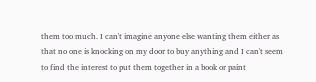them too much. I can't imagine anyone else wanting them either as that no one is knocking on my door to buy anything and I can't seem to find the interest to put them together in a book or paint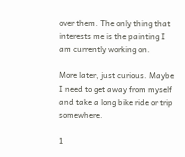over them. The only thing that interests me is the painting I am currently working on.

More later, just curious. Maybe I need to get away from myself and take a long bike ride or trip somewhere.

1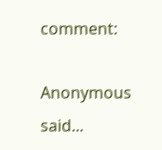comment:

Anonymous said...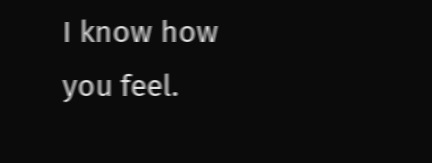I know how you feel.